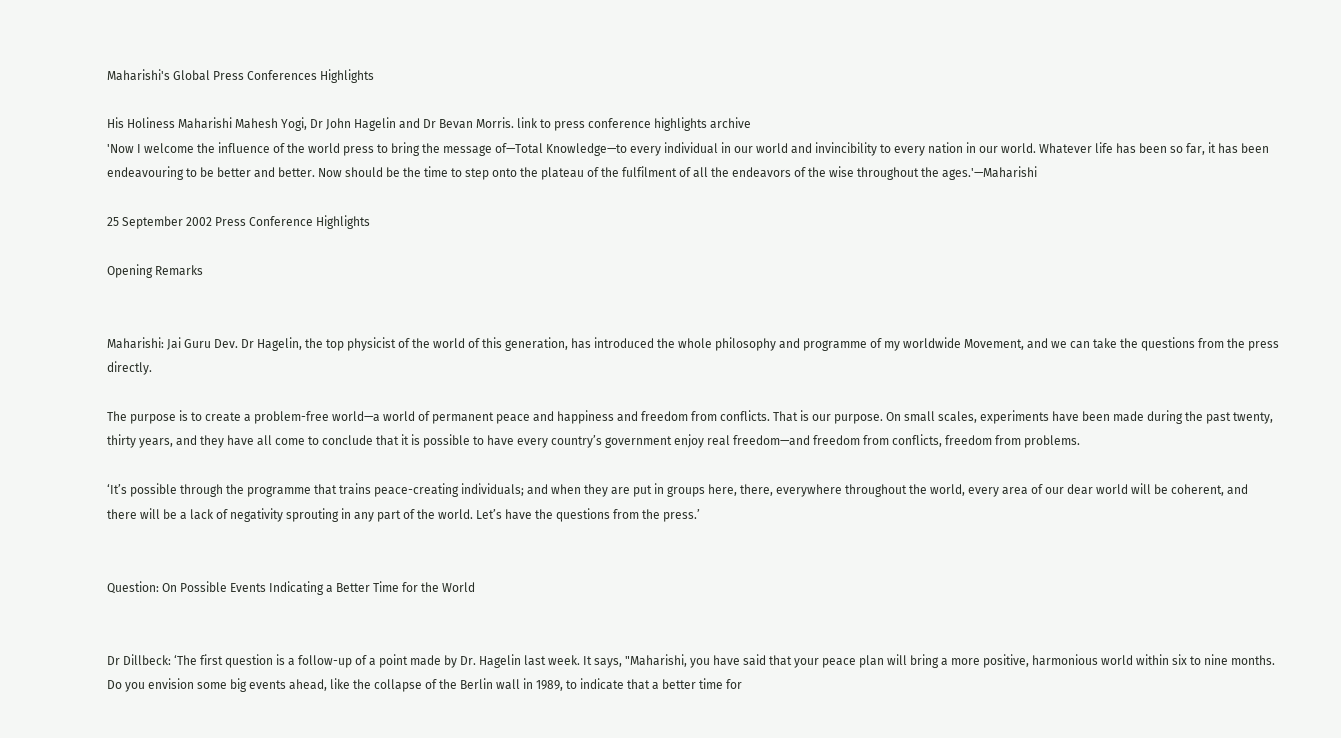Maharishi's Global Press Conferences Highlights

His Holiness Maharishi Mahesh Yogi, Dr John Hagelin and Dr Bevan Morris. link to press conference highlights archive
'Now I welcome the influence of the world press to bring the message of—Total Knowledge—to every individual in our world and invincibility to every nation in our world. Whatever life has been so far, it has been endeavouring to be better and better. Now should be the time to step onto the plateau of the fulfilment of all the endeavors of the wise throughout the ages.'—Maharishi

25 September 2002 Press Conference Highlights

Opening Remarks


Maharishi: Jai Guru Dev. Dr Hagelin, the top physicist of the world of this generation, has introduced the whole philosophy and programme of my worldwide Movement, and we can take the questions from the press directly.

The purpose is to create a problem-free world—a world of permanent peace and happiness and freedom from conflicts. That is our purpose. On small scales, experiments have been made during the past twenty, thirty years, and they have all come to conclude that it is possible to have every country’s government enjoy real freedom—and freedom from conflicts, freedom from problems.

‘It’s possible through the programme that trains peace-creating individuals; and when they are put in groups here, there, everywhere throughout the world, every area of our dear world will be coherent, and there will be a lack of negativity sprouting in any part of the world. Let’s have the questions from the press.’


Question: On Possible Events Indicating a Better Time for the World


Dr Dillbeck: ‘The first question is a follow-up of a point made by Dr. Hagelin last week. It says, "Maharishi, you have said that your peace plan will bring a more positive, harmonious world within six to nine months. Do you envision some big events ahead, like the collapse of the Berlin wall in 1989, to indicate that a better time for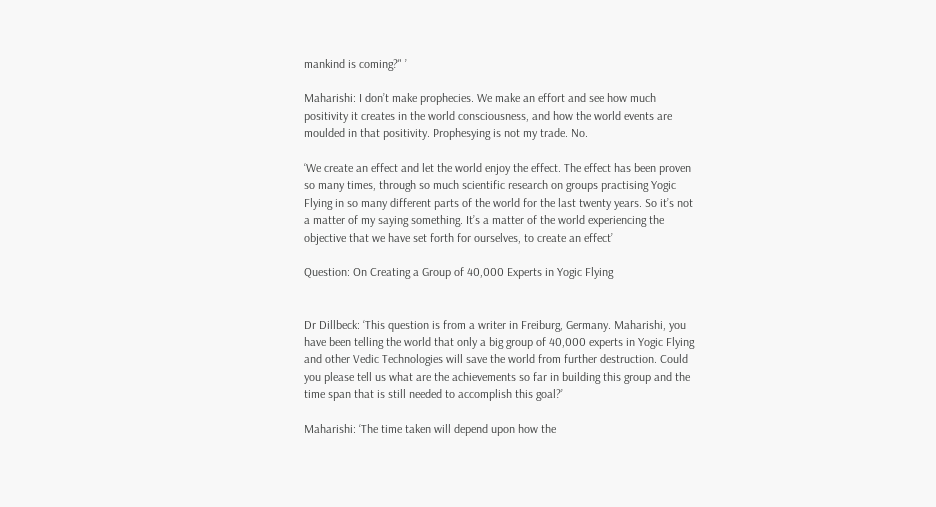mankind is coming?" ’

Maharishi: I don’t make prophecies. We make an effort and see how much positivity it creates in the world consciousness, and how the world events are moulded in that positivity. Prophesying is not my trade. No.

‘We create an effect and let the world enjoy the effect. The effect has been proven so many times, through so much scientific research on groups practising Yogic Flying in so many different parts of the world for the last twenty years. So it’s not a matter of my saying something. It’s a matter of the world experiencing the objective that we have set forth for ourselves, to create an effect’

Question: On Creating a Group of 40,000 Experts in Yogic Flying


Dr Dillbeck: ‘This question is from a writer in Freiburg, Germany. Maharishi, you have been telling the world that only a big group of 40,000 experts in Yogic Flying and other Vedic Technologies will save the world from further destruction. Could you please tell us what are the achievements so far in building this group and the time span that is still needed to accomplish this goal?’

Maharishi: ‘The time taken will depend upon how the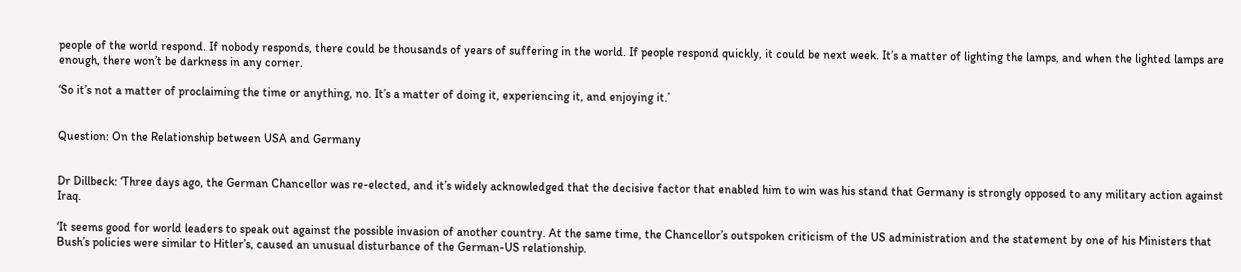people of the world respond. If nobody responds, there could be thousands of years of suffering in the world. If people respond quickly, it could be next week. It’s a matter of lighting the lamps, and when the lighted lamps are enough, there won’t be darkness in any corner.

‘So it’s not a matter of proclaiming the time or anything, no. It’s a matter of doing it, experiencing it, and enjoying it.’


Question: On the Relationship between USA and Germany


Dr Dillbeck: ‘Three days ago, the German Chancellor was re-elected, and it’s widely acknowledged that the decisive factor that enabled him to win was his stand that Germany is strongly opposed to any military action against Iraq.

‘It seems good for world leaders to speak out against the possible invasion of another country. At the same time, the Chancellor’s outspoken criticism of the US administration and the statement by one of his Ministers that Bush’s policies were similar to Hitler’s, caused an unusual disturbance of the German-US relationship.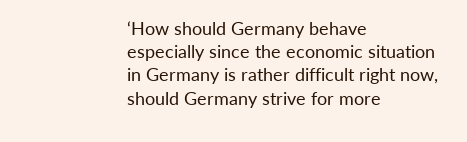‘How should Germany behave especially since the economic situation in Germany is rather difficult right now, should Germany strive for more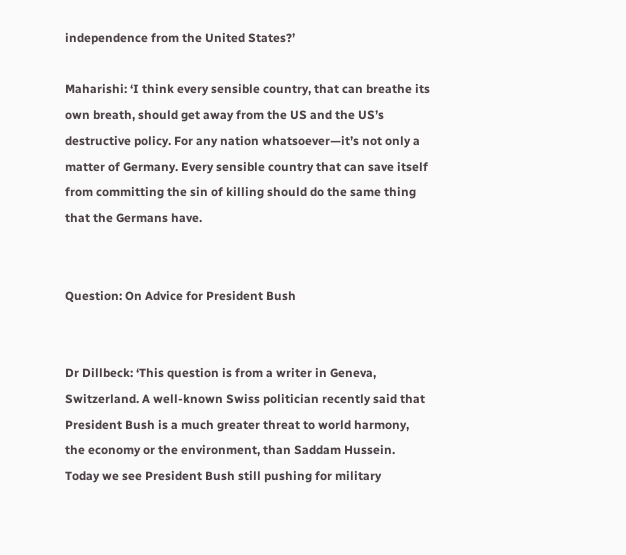independence from the United States?’

Maharishi: ‘I think every sensible country, that can breathe its own breath, should get away from the US and the US’s destructive policy. For any nation whatsoever—it’s not only a matter of Germany. Every sensible country that can save itself from committing the sin of killing should do the same thing that the Germans have.


Question: On Advice for President Bush


Dr Dillbeck: ‘This question is from a writer in Geneva, Switzerland. A well-known Swiss politician recently said that President Bush is a much greater threat to world harmony, the economy or the environment, than Saddam Hussein. Today we see President Bush still pushing for military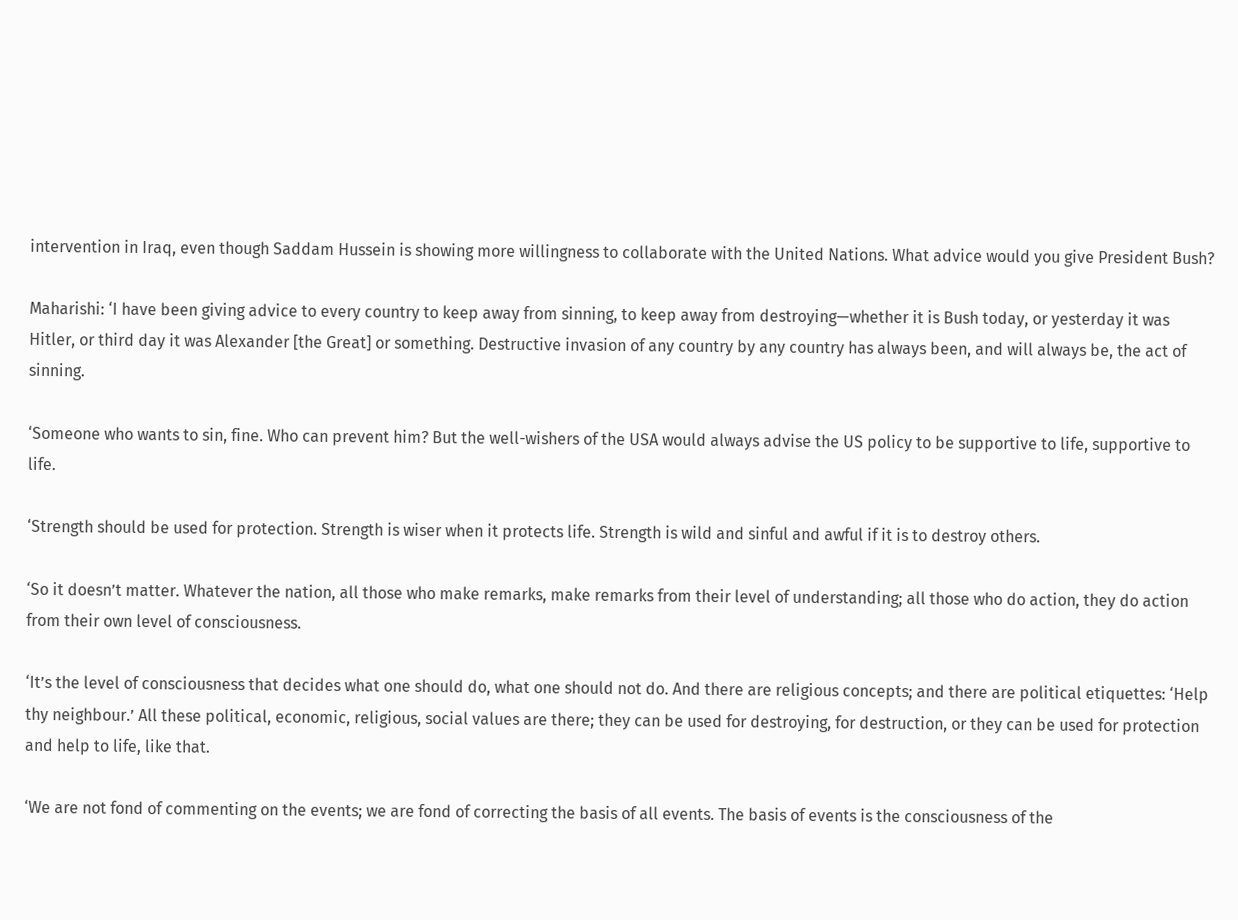intervention in Iraq, even though Saddam Hussein is showing more willingness to collaborate with the United Nations. What advice would you give President Bush?

Maharishi: ‘I have been giving advice to every country to keep away from sinning, to keep away from destroying—whether it is Bush today, or yesterday it was Hitler, or third day it was Alexander [the Great] or something. Destructive invasion of any country by any country has always been, and will always be, the act of sinning.

‘Someone who wants to sin, fine. Who can prevent him? But the well-wishers of the USA would always advise the US policy to be supportive to life, supportive to life.

‘Strength should be used for protection. Strength is wiser when it protects life. Strength is wild and sinful and awful if it is to destroy others.

‘So it doesn’t matter. Whatever the nation, all those who make remarks, make remarks from their level of understanding; all those who do action, they do action from their own level of consciousness.

‘It’s the level of consciousness that decides what one should do, what one should not do. And there are religious concepts; and there are political etiquettes: ‘Help thy neighbour.’ All these political, economic, religious, social values are there; they can be used for destroying, for destruction, or they can be used for protection and help to life, like that.

‘We are not fond of commenting on the events; we are fond of correcting the basis of all events. The basis of events is the consciousness of the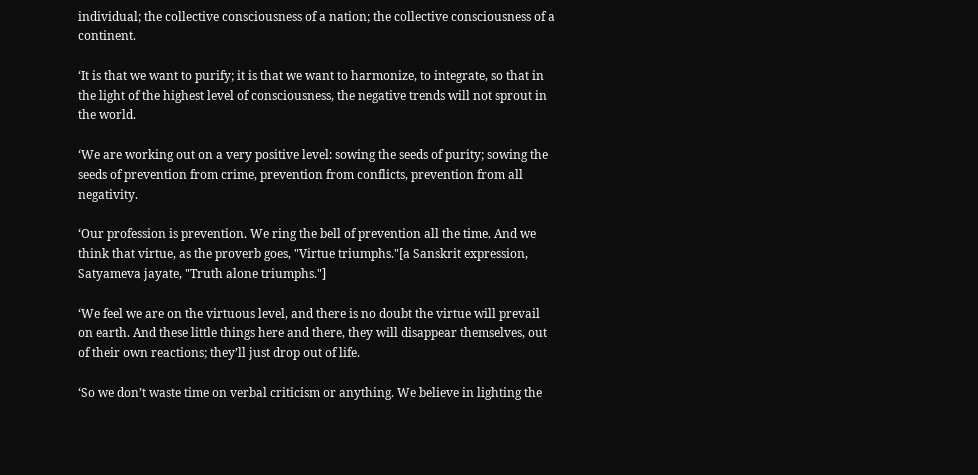individual; the collective consciousness of a nation; the collective consciousness of a continent.

‘It is that we want to purify; it is that we want to harmonize, to integrate, so that in the light of the highest level of consciousness, the negative trends will not sprout in the world.

‘We are working out on a very positive level: sowing the seeds of purity; sowing the seeds of prevention from crime, prevention from conflicts, prevention from all negativity.

‘Our profession is prevention. We ring the bell of prevention all the time. And we think that virtue, as the proverb goes, "Virtue triumphs."[a Sanskrit expression, Satyameva jayate, "Truth alone triumphs."]

‘We feel we are on the virtuous level, and there is no doubt the virtue will prevail on earth. And these little things here and there, they will disappear themselves, out of their own reactions; they’ll just drop out of life.

‘So we don’t waste time on verbal criticism or anything. We believe in lighting the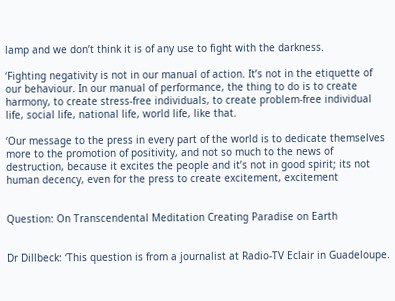lamp and we don’t think it is of any use to fight with the darkness.

‘Fighting negativity is not in our manual of action. It’s not in the etiquette of our behaviour. In our manual of performance, the thing to do is to create harmony, to create stress-free individuals, to create problem-free individual life, social life, national life, world life, like that.

‘Our message to the press in every part of the world is to dedicate themselves more to the promotion of positivity, and not so much to the news of destruction, because it excites the people and it’s not in good spirit; its not human decency, even for the press to create excitement, excitement


Question: On Transcendental Meditation Creating Paradise on Earth


Dr Dillbeck: ‘This question is from a journalist at Radio-TV Eclair in Guadeloupe.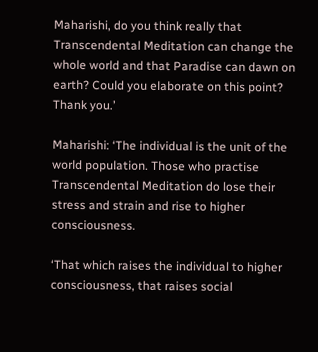Maharishi, do you think really that Transcendental Meditation can change the whole world and that Paradise can dawn on earth? Could you elaborate on this point? Thank you.’

Maharishi: ‘The individual is the unit of the world population. Those who practise Transcendental Meditation do lose their stress and strain and rise to higher consciousness.

‘That which raises the individual to higher consciousness, that raises social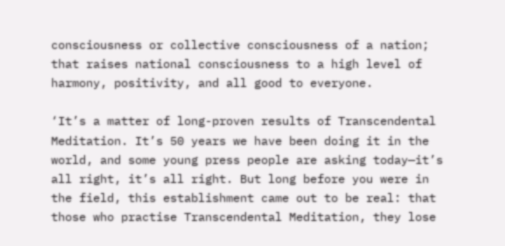consciousness or collective consciousness of a nation; that raises national consciousness to a high level of harmony, positivity, and all good to everyone.

‘It’s a matter of long-proven results of Transcendental Meditation. It’s 50 years we have been doing it in the world, and some young press people are asking today—it’s all right, it’s all right. But long before you were in the field, this establishment came out to be real: that those who practise Transcendental Meditation, they lose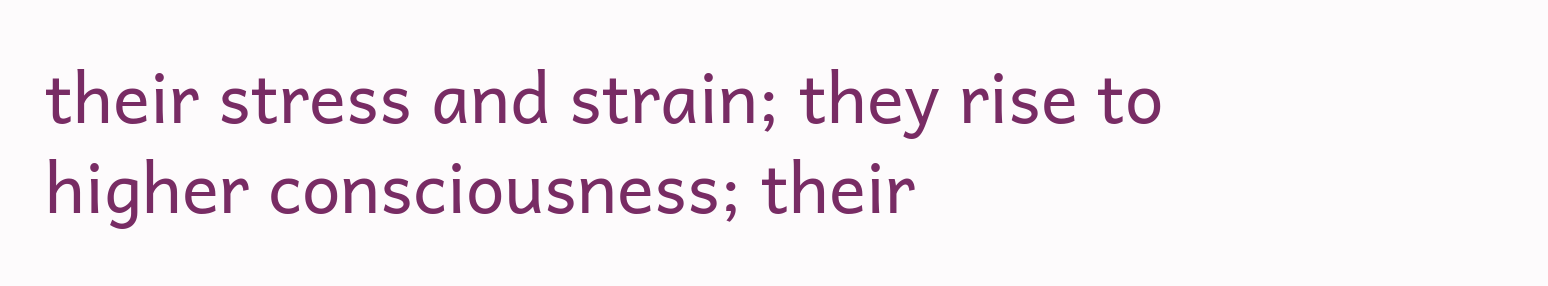their stress and strain; they rise to higher consciousness; their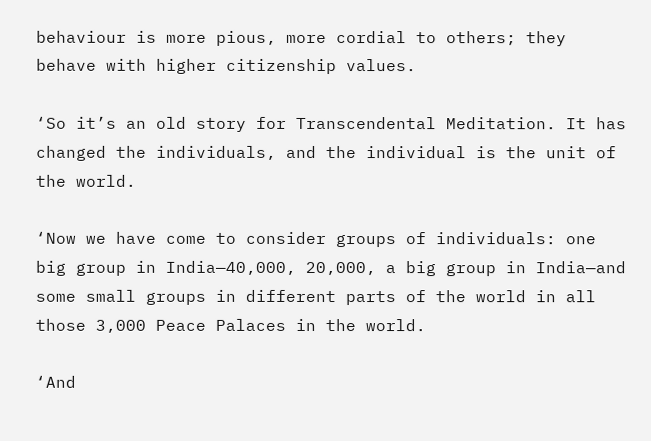behaviour is more pious, more cordial to others; they behave with higher citizenship values.

‘So it’s an old story for Transcendental Meditation. It has changed the individuals, and the individual is the unit of the world.

‘Now we have come to consider groups of individuals: one big group in India—40,000, 20,000, a big group in India—and some small groups in different parts of the world in all those 3,000 Peace Palaces in the world.

‘And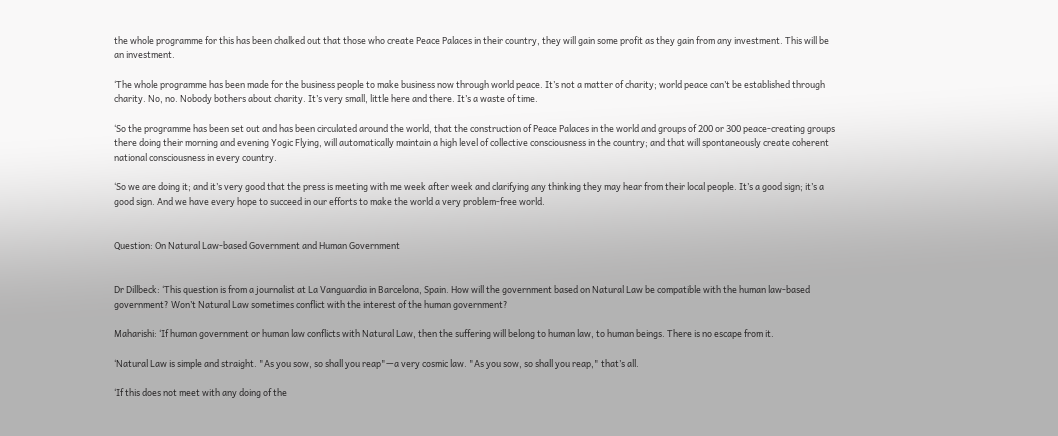the whole programme for this has been chalked out that those who create Peace Palaces in their country, they will gain some profit as they gain from any investment. This will be an investment.

‘The whole programme has been made for the business people to make business now through world peace. It’s not a matter of charity; world peace can’t be established through charity. No, no. Nobody bothers about charity. It’s very small, little here and there. It’s a waste of time.

‘So the programme has been set out and has been circulated around the world, that the construction of Peace Palaces in the world and groups of 200 or 300 peace-creating groups there doing their morning and evening Yogic Flying, will automatically maintain a high level of collective consciousness in the country; and that will spontaneously create coherent national consciousness in every country.

‘So we are doing it; and it’s very good that the press is meeting with me week after week and clarifying any thinking they may hear from their local people. It’s a good sign; it’s a good sign. And we have every hope to succeed in our efforts to make the world a very problem-free world.


Question: On Natural Law-based Government and Human Government


Dr Dillbeck: ‘This question is from a journalist at La Vanguardia in Barcelona, Spain. How will the government based on Natural Law be compatible with the human law-based government? Won’t Natural Law sometimes conflict with the interest of the human government?

Maharishi: ‘If human government or human law conflicts with Natural Law, then the suffering will belong to human law, to human beings. There is no escape from it.

‘Natural Law is simple and straight. "As you sow, so shall you reap"—a very cosmic law. "As you sow, so shall you reap," that’s all.

‘If this does not meet with any doing of the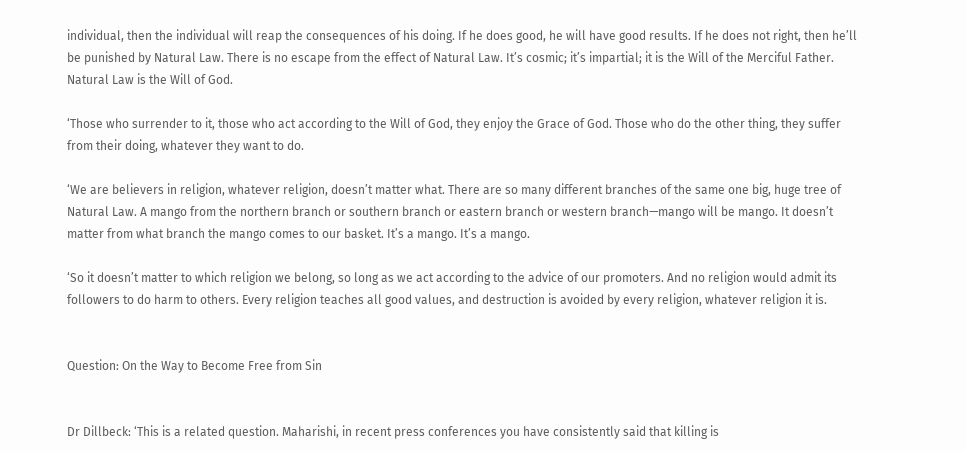individual, then the individual will reap the consequences of his doing. If he does good, he will have good results. If he does not right, then he’ll be punished by Natural Law. There is no escape from the effect of Natural Law. It’s cosmic; it’s impartial; it is the Will of the Merciful Father. Natural Law is the Will of God.

‘Those who surrender to it, those who act according to the Will of God, they enjoy the Grace of God. Those who do the other thing, they suffer from their doing, whatever they want to do.

‘We are believers in religion, whatever religion, doesn’t matter what. There are so many different branches of the same one big, huge tree of Natural Law. A mango from the northern branch or southern branch or eastern branch or western branch—mango will be mango. It doesn’t matter from what branch the mango comes to our basket. It’s a mango. It’s a mango.

‘So it doesn’t matter to which religion we belong, so long as we act according to the advice of our promoters. And no religion would admit its followers to do harm to others. Every religion teaches all good values, and destruction is avoided by every religion, whatever religion it is.


Question: On the Way to Become Free from Sin


Dr Dillbeck: ‘This is a related question. Maharishi, in recent press conferences you have consistently said that killing is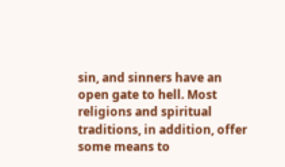sin, and sinners have an open gate to hell. Most religions and spiritual traditions, in addition, offer some means to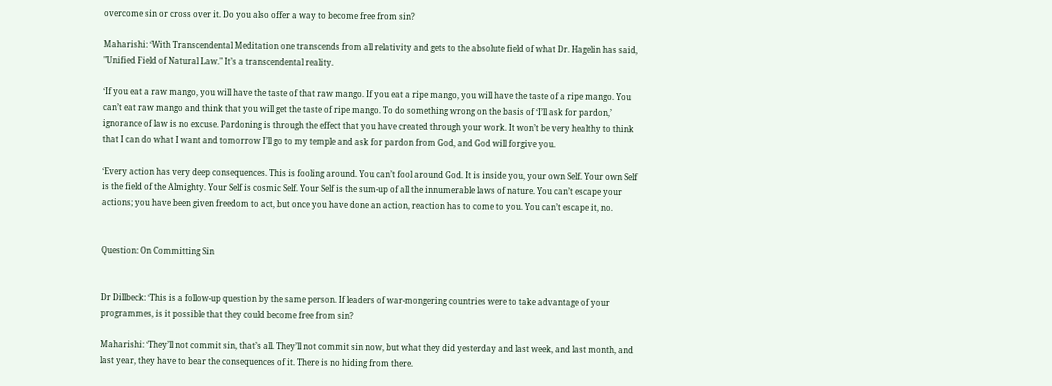overcome sin or cross over it. Do you also offer a way to become free from sin?

Maharishi: ‘With Transcendental Meditation one transcends from all relativity and gets to the absolute field of what Dr. Hagelin has said, "Unified Field of Natural Law." It’s a transcendental reality.

‘If you eat a raw mango, you will have the taste of that raw mango. If you eat a ripe mango, you will have the taste of a ripe mango. You can’t eat raw mango and think that you will get the taste of ripe mango. To do something wrong on the basis of ‘I’ll ask for pardon,’ ignorance of law is no excuse. Pardoning is through the effect that you have created through your work. It won’t be very healthy to think that I can do what I want and tomorrow I’ll go to my temple and ask for pardon from God, and God will forgive you.

‘Every action has very deep consequences. This is fooling around. You can’t fool around God. It is inside you, your own Self. Your own Self is the field of the Almighty. Your Self is cosmic Self. Your Self is the sum-up of all the innumerable laws of nature. You can’t escape your actions; you have been given freedom to act, but once you have done an action, reaction has to come to you. You can’t escape it, no.


Question: On Committing Sin


Dr Dillbeck: ‘This is a follow-up question by the same person. If leaders of war-mongering countries were to take advantage of your programmes, is it possible that they could become free from sin?

Maharishi: ‘They’ll not commit sin, that’s all. They’ll not commit sin now, but what they did yesterday and last week, and last month, and last year, they have to bear the consequences of it. There is no hiding from there.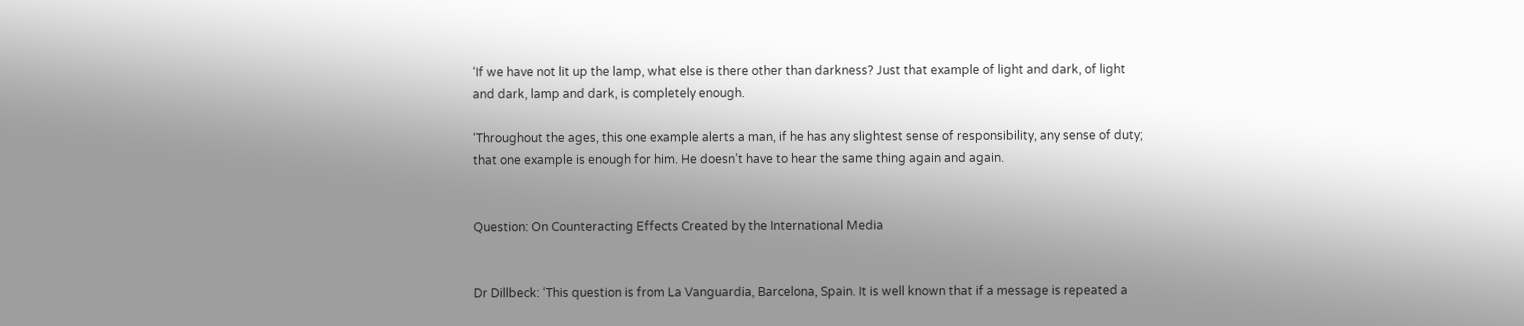‘If we have not lit up the lamp, what else is there other than darkness? Just that example of light and dark, of light and dark, lamp and dark, is completely enough.

‘Throughout the ages, this one example alerts a man, if he has any slightest sense of responsibility, any sense of duty; that one example is enough for him. He doesn’t have to hear the same thing again and again.


Question: On Counteracting Effects Created by the International Media


Dr Dillbeck: ‘This question is from La Vanguardia, Barcelona, Spain. It is well known that if a message is repeated a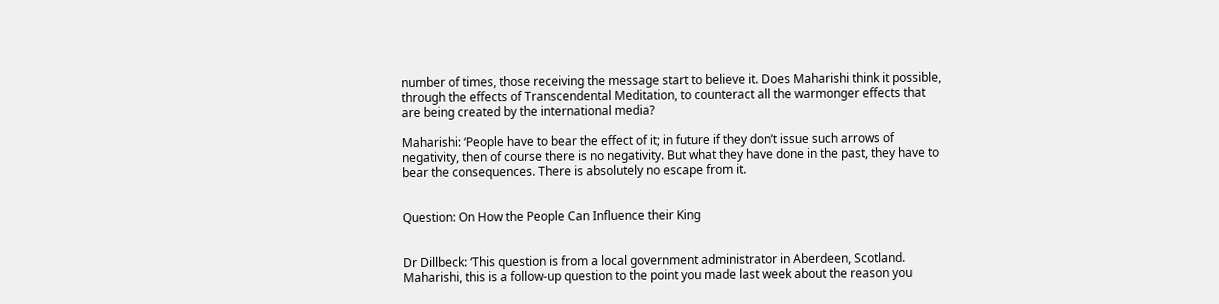number of times, those receiving the message start to believe it. Does Maharishi think it possible, through the effects of Transcendental Meditation, to counteract all the warmonger effects that are being created by the international media?

Maharishi: ‘People have to bear the effect of it; in future if they don’t issue such arrows of negativity, then of course there is no negativity. But what they have done in the past, they have to bear the consequences. There is absolutely no escape from it.


Question: On How the People Can Influence their King


Dr Dillbeck: ‘This question is from a local government administrator in Aberdeen, Scotland. Maharishi, this is a follow-up question to the point you made last week about the reason you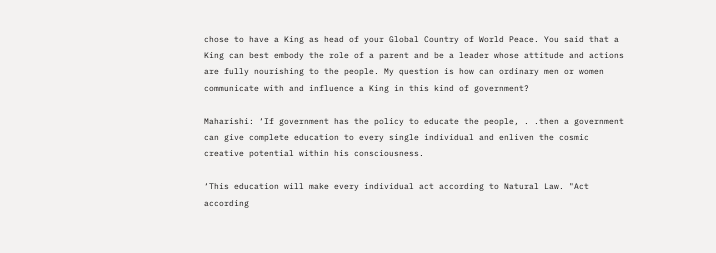chose to have a King as head of your Global Country of World Peace. You said that a King can best embody the role of a parent and be a leader whose attitude and actions are fully nourishing to the people. My question is how can ordinary men or women communicate with and influence a King in this kind of government?

Maharishi: ‘If government has the policy to educate the people, . .then a government can give complete education to every single individual and enliven the cosmic creative potential within his consciousness.

‘This education will make every individual act according to Natural Law. "Act according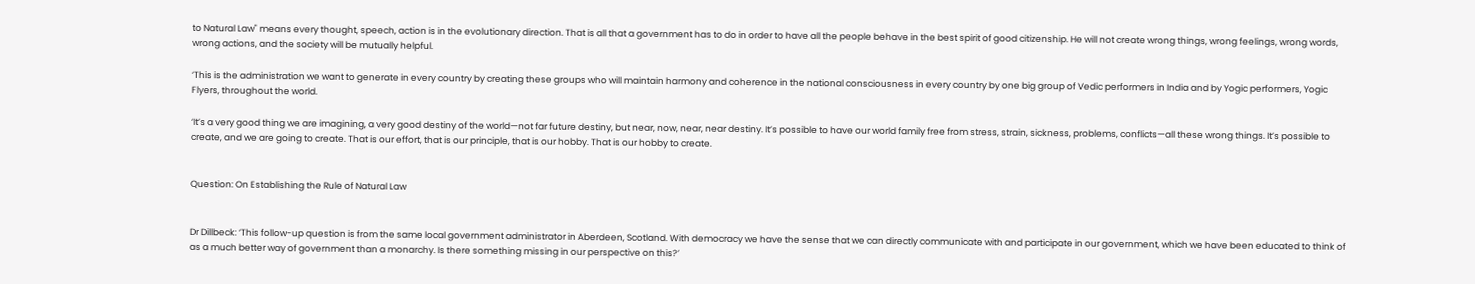to Natural Law" means every thought, speech, action is in the evolutionary direction. That is all that a government has to do in order to have all the people behave in the best spirit of good citizenship. He will not create wrong things, wrong feelings, wrong words, wrong actions, and the society will be mutually helpful.

‘This is the administration we want to generate in every country by creating these groups who will maintain harmony and coherence in the national consciousness in every country by one big group of Vedic performers in India and by Yogic performers, Yogic Flyers, throughout the world.

‘It’s a very good thing we are imagining, a very good destiny of the world—not far future destiny, but near, now, near, near destiny. It’s possible to have our world family free from stress, strain, sickness, problems, conflicts—all these wrong things. It’s possible to create, and we are going to create. That is our effort, that is our principle, that is our hobby. That is our hobby to create.


Question: On Establishing the Rule of Natural Law


Dr Dillbeck: ‘This follow-up question is from the same local government administrator in Aberdeen, Scotland. With democracy we have the sense that we can directly communicate with and participate in our government, which we have been educated to think of as a much better way of government than a monarchy. Is there something missing in our perspective on this?’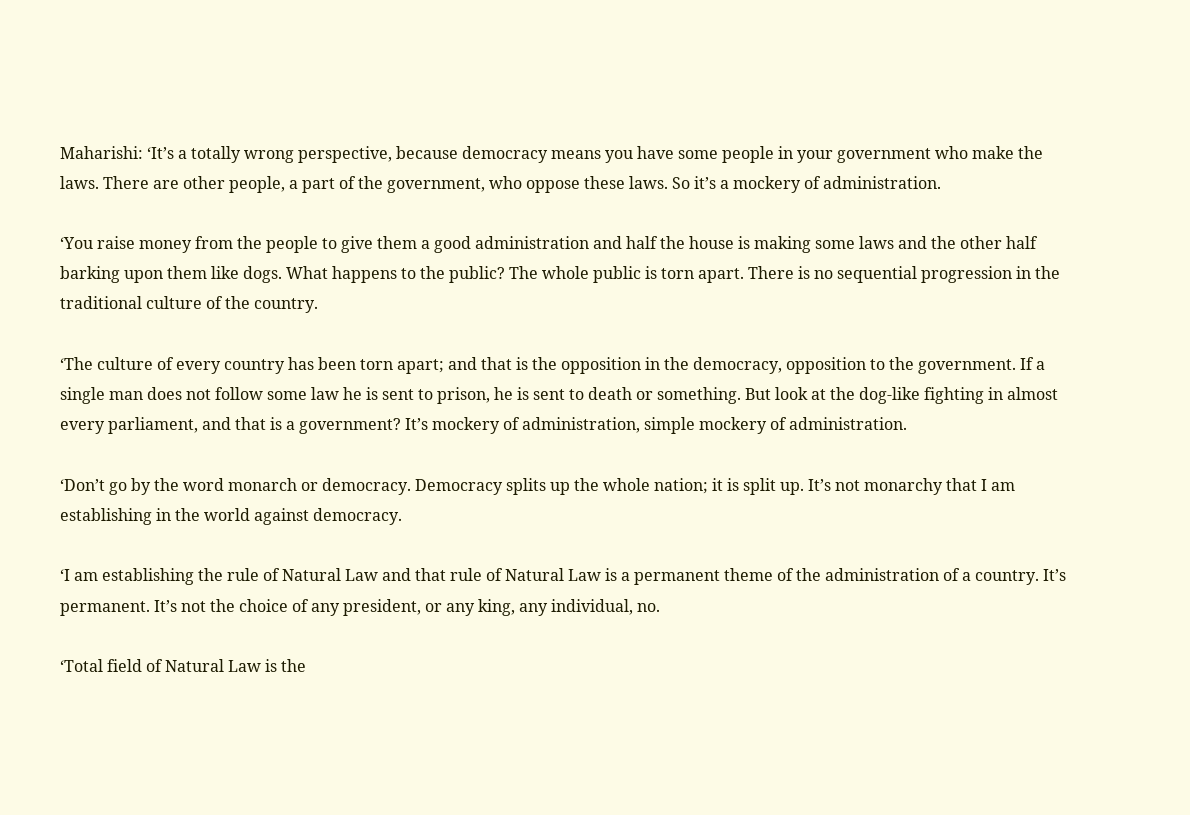Maharishi: ‘It’s a totally wrong perspective, because democracy means you have some people in your government who make the laws. There are other people, a part of the government, who oppose these laws. So it’s a mockery of administration.

‘You raise money from the people to give them a good administration and half the house is making some laws and the other half barking upon them like dogs. What happens to the public? The whole public is torn apart. There is no sequential progression in the traditional culture of the country.

‘The culture of every country has been torn apart; and that is the opposition in the democracy, opposition to the government. If a single man does not follow some law he is sent to prison, he is sent to death or something. But look at the dog-like fighting in almost every parliament, and that is a government? It’s mockery of administration, simple mockery of administration.

‘Don’t go by the word monarch or democracy. Democracy splits up the whole nation; it is split up. It’s not monarchy that I am establishing in the world against democracy.

‘I am establishing the rule of Natural Law and that rule of Natural Law is a permanent theme of the administration of a country. It’s permanent. It’s not the choice of any president, or any king, any individual, no.

‘Total field of Natural Law is the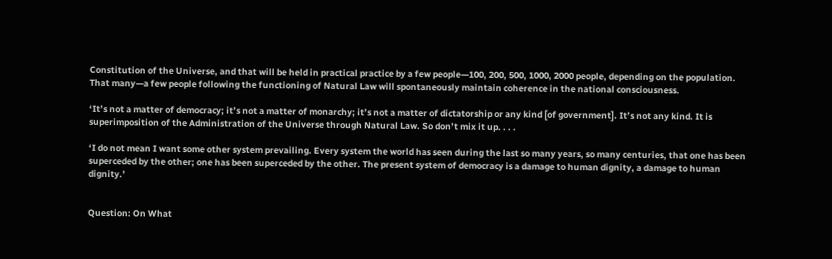Constitution of the Universe, and that will be held in practical practice by a few people—100, 200, 500, 1000, 2000 people, depending on the population. That many—a few people following the functioning of Natural Law will spontaneously maintain coherence in the national consciousness.

‘It’s not a matter of democracy; it’s not a matter of monarchy; it’s not a matter of dictatorship or any kind [of government]. It’s not any kind. It is superimposition of the Administration of the Universe through Natural Law. So don’t mix it up. . . .

‘I do not mean I want some other system prevailing. Every system the world has seen during the last so many years, so many centuries, that one has been superceded by the other; one has been superceded by the other. The present system of democracy is a damage to human dignity, a damage to human dignity.’


Question: On What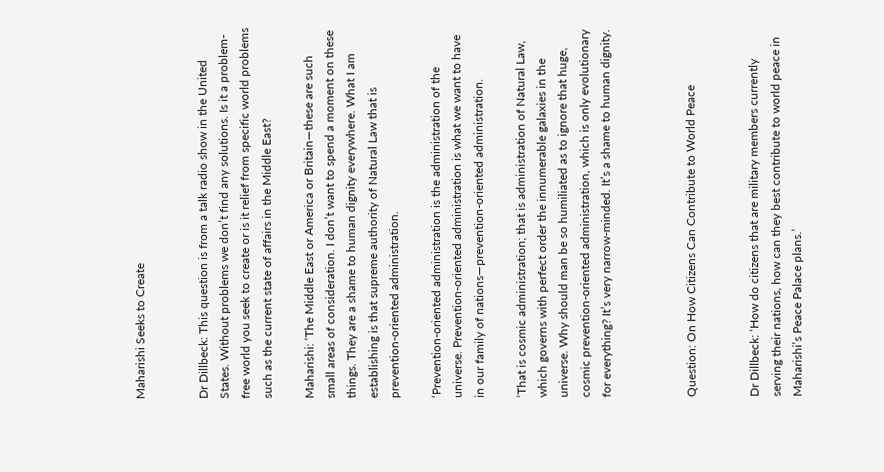Maharishi Seeks to Create


Dr Dillbeck: This question is from a talk radio show in the United States. Without problems we don’t find any solutions. Is it a problem-free world you seek to create or is it relief from specific world problems such as the current state of affairs in the Middle East?

Maharishi: ‘The Middle East or America or Britain—these are such small areas of consideration. I don’t want to spend a moment on these things. They are a shame to human dignity everywhere. What I am establishing is that supreme authority of Natural Law that is prevention-oriented administration.

‘Prevention-oriented administration is the administration of the universe. Prevention-oriented administration is what we want to have in our family of nations—prevention-oriented administration.

‘That is cosmic administration; that is administration of Natural Law, which governs with perfect order the innumerable galaxies in the universe. Why should man be so humiliated as to ignore that huge, cosmic prevention-oriented administration, which is only evolutionary for everything? It’s very narrow-minded. It’s a shame to human dignity.



Question: On How Citizens Can Contribute to World Peace


Dr Dillbeck: ‘How do citizens that are military members currently serving their nations, how can they best contribute to world peace in Maharishi’s Peace Palace plans.’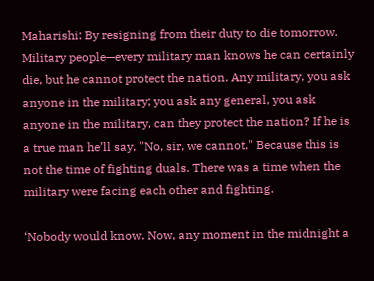Maharishi: By resigning from their duty to die tomorrow. Military people—every military man knows he can certainly die, but he cannot protect the nation. Any military, you ask anyone in the military; you ask any general, you ask anyone in the military, can they protect the nation? If he is a true man he’ll say, "No, sir, we cannot." Because this is not the time of fighting duals. There was a time when the military were facing each other and fighting.

‘Nobody would know. Now, any moment in the midnight a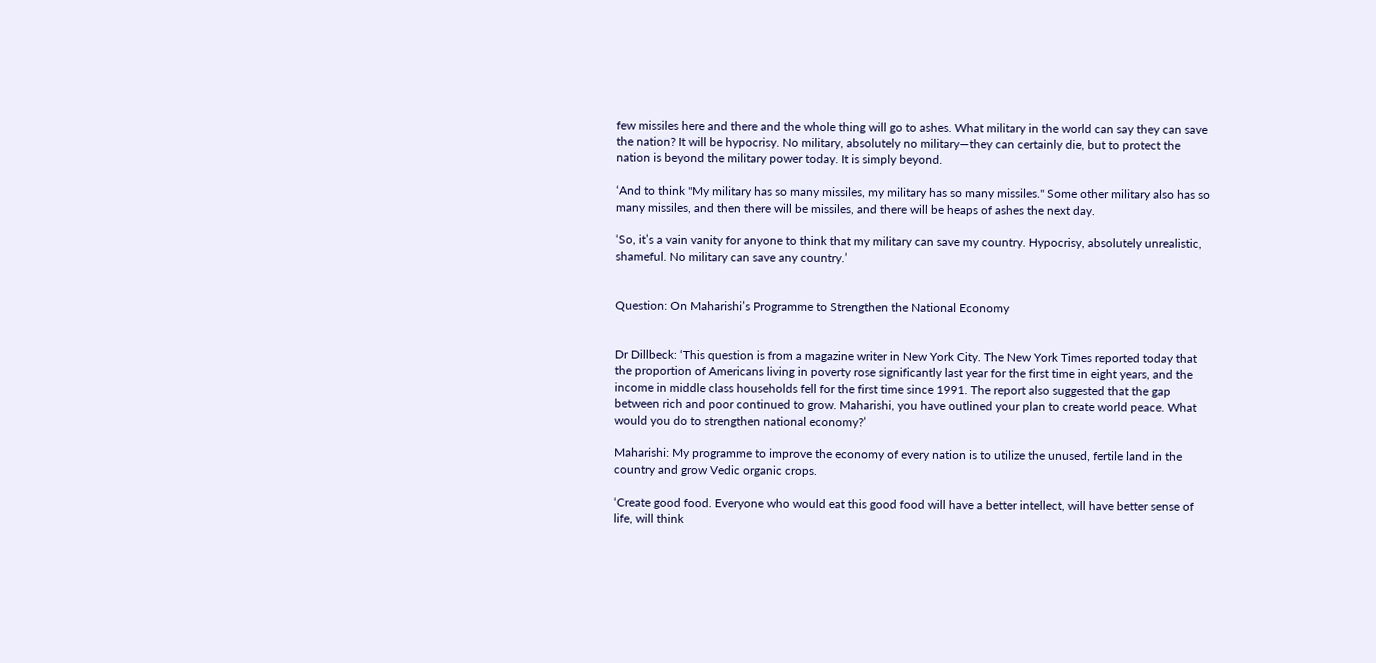few missiles here and there and the whole thing will go to ashes. What military in the world can say they can save the nation? It will be hypocrisy. No military, absolutely no military—they can certainly die, but to protect the nation is beyond the military power today. It is simply beyond.

‘And to think "My military has so many missiles, my military has so many missiles." Some other military also has so many missiles, and then there will be missiles, and there will be heaps of ashes the next day.

‘So, it’s a vain vanity for anyone to think that my military can save my country. Hypocrisy, absolutely unrealistic, shameful. No military can save any country.’


Question: On Maharishi’s Programme to Strengthen the National Economy


Dr Dillbeck: ‘This question is from a magazine writer in New York City. The New York Times reported today that the proportion of Americans living in poverty rose significantly last year for the first time in eight years, and the income in middle class households fell for the first time since 1991. The report also suggested that the gap between rich and poor continued to grow. Maharishi, you have outlined your plan to create world peace. What would you do to strengthen national economy?’

Maharishi: My programme to improve the economy of every nation is to utilize the unused, fertile land in the country and grow Vedic organic crops.

‘Create good food. Everyone who would eat this good food will have a better intellect, will have better sense of life, will think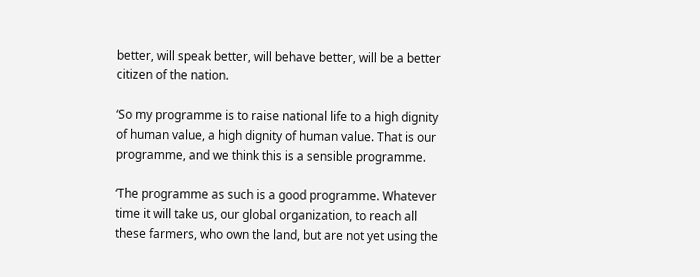better, will speak better, will behave better, will be a better citizen of the nation.

‘So my programme is to raise national life to a high dignity of human value, a high dignity of human value. That is our programme, and we think this is a sensible programme.

‘The programme as such is a good programme. Whatever time it will take us, our global organization, to reach all these farmers, who own the land, but are not yet using the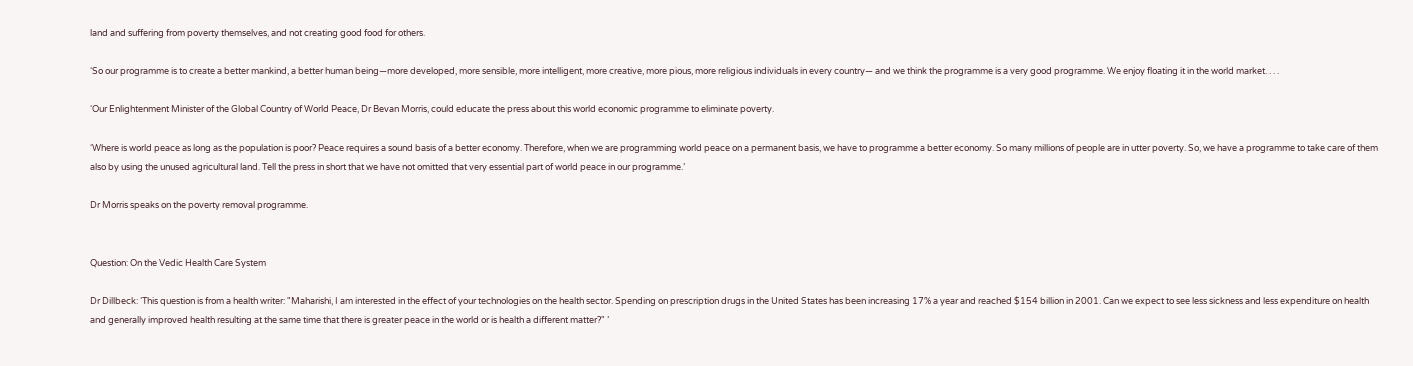land and suffering from poverty themselves, and not creating good food for others.

‘So our programme is to create a better mankind, a better human being—more developed, more sensible, more intelligent, more creative, more pious, more religious individuals in every country— and we think the programme is a very good programme. We enjoy floating it in the world market. . . .

‘Our Enlightenment Minister of the Global Country of World Peace, Dr Bevan Morris, could educate the press about this world economic programme to eliminate poverty.

‘Where is world peace as long as the population is poor? Peace requires a sound basis of a better economy. Therefore, when we are programming world peace on a permanent basis, we have to programme a better economy. So many millions of people are in utter poverty. So, we have a programme to take care of them also by using the unused agricultural land. Tell the press in short that we have not omitted that very essential part of world peace in our programme.’

Dr Morris speaks on the poverty removal programme.


Question: On the Vedic Health Care System

Dr Dillbeck: ‘This question is from a health writer: "Maharishi, I am interested in the effect of your technologies on the health sector. Spending on prescription drugs in the United States has been increasing 17% a year and reached $154 billion in 2001. Can we expect to see less sickness and less expenditure on health and generally improved health resulting at the same time that there is greater peace in the world or is health a different matter?" ’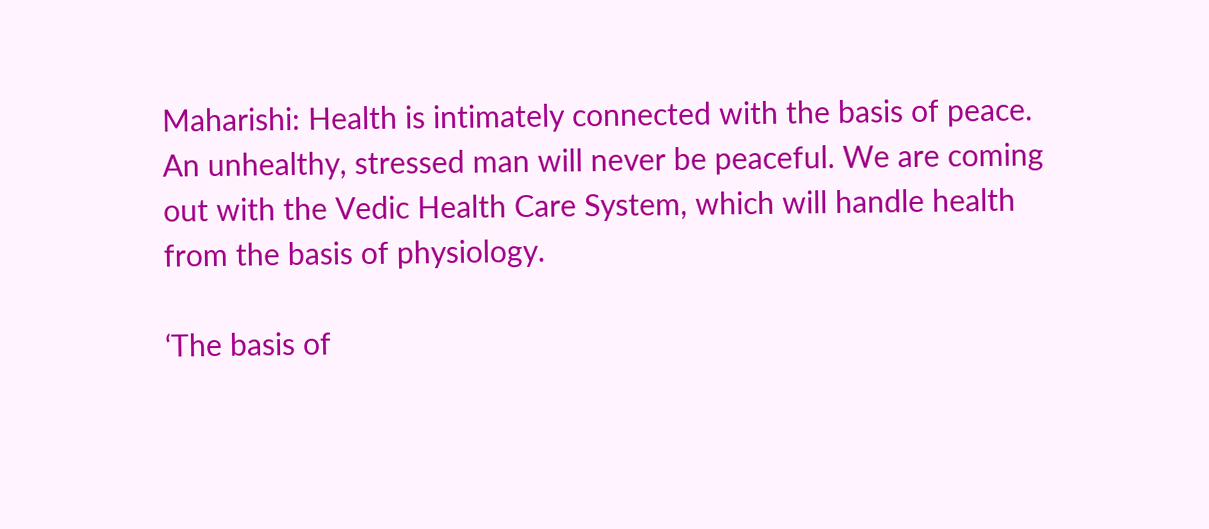Maharishi: Health is intimately connected with the basis of peace. An unhealthy, stressed man will never be peaceful. We are coming out with the Vedic Health Care System, which will handle health from the basis of physiology.

‘The basis of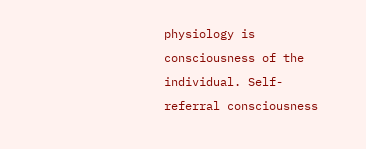physiology is consciousness of the individual. Self-referral consciousness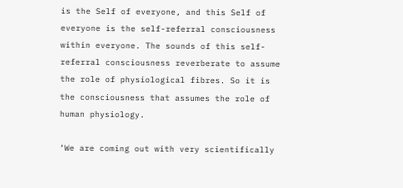is the Self of everyone, and this Self of everyone is the self-referral consciousness within everyone. The sounds of this self-referral consciousness reverberate to assume the role of physiological fibres. So it is the consciousness that assumes the role of human physiology.

‘We are coming out with very scientifically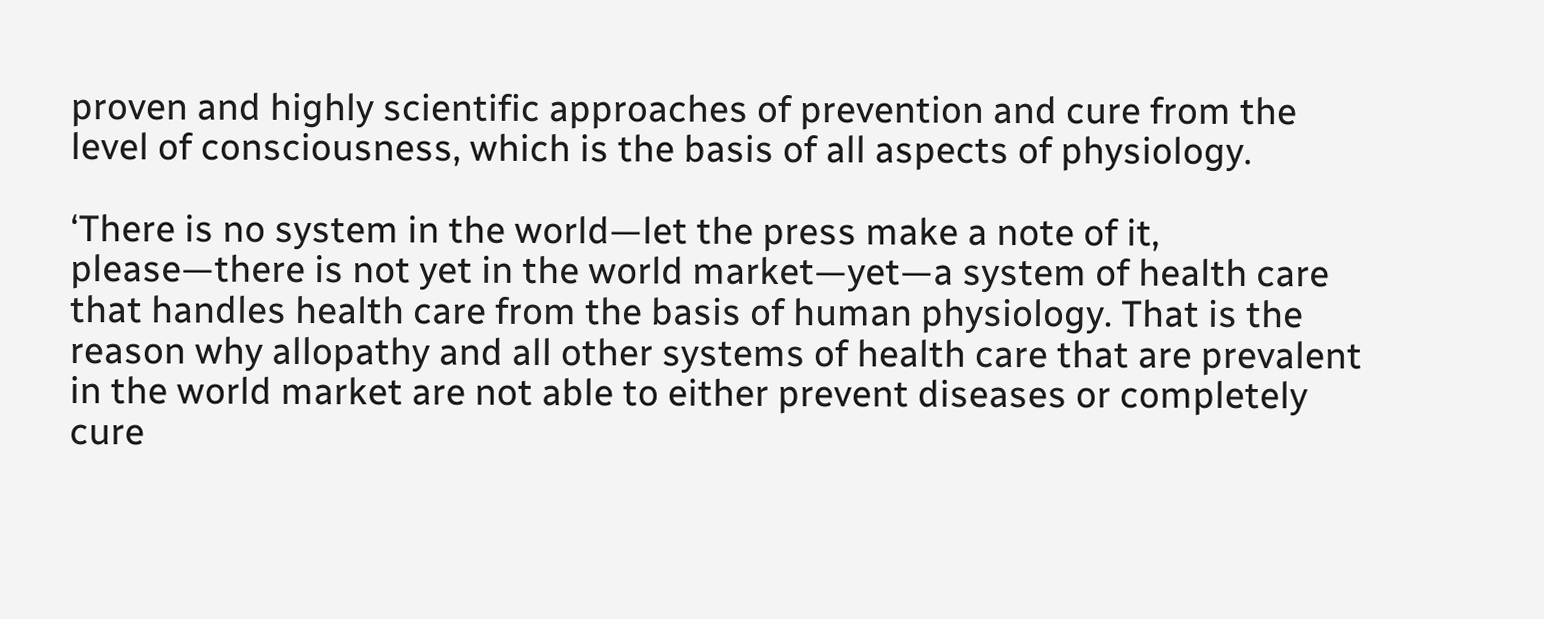proven and highly scientific approaches of prevention and cure from the level of consciousness, which is the basis of all aspects of physiology.

‘There is no system in the world—let the press make a note of it, please—there is not yet in the world market—yet—a system of health care that handles health care from the basis of human physiology. That is the reason why allopathy and all other systems of health care that are prevalent in the world market are not able to either prevent diseases or completely cure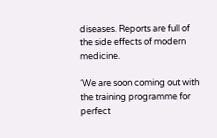diseases. Reports are full of the side effects of modern medicine.

‘We are soon coming out with the training programme for perfect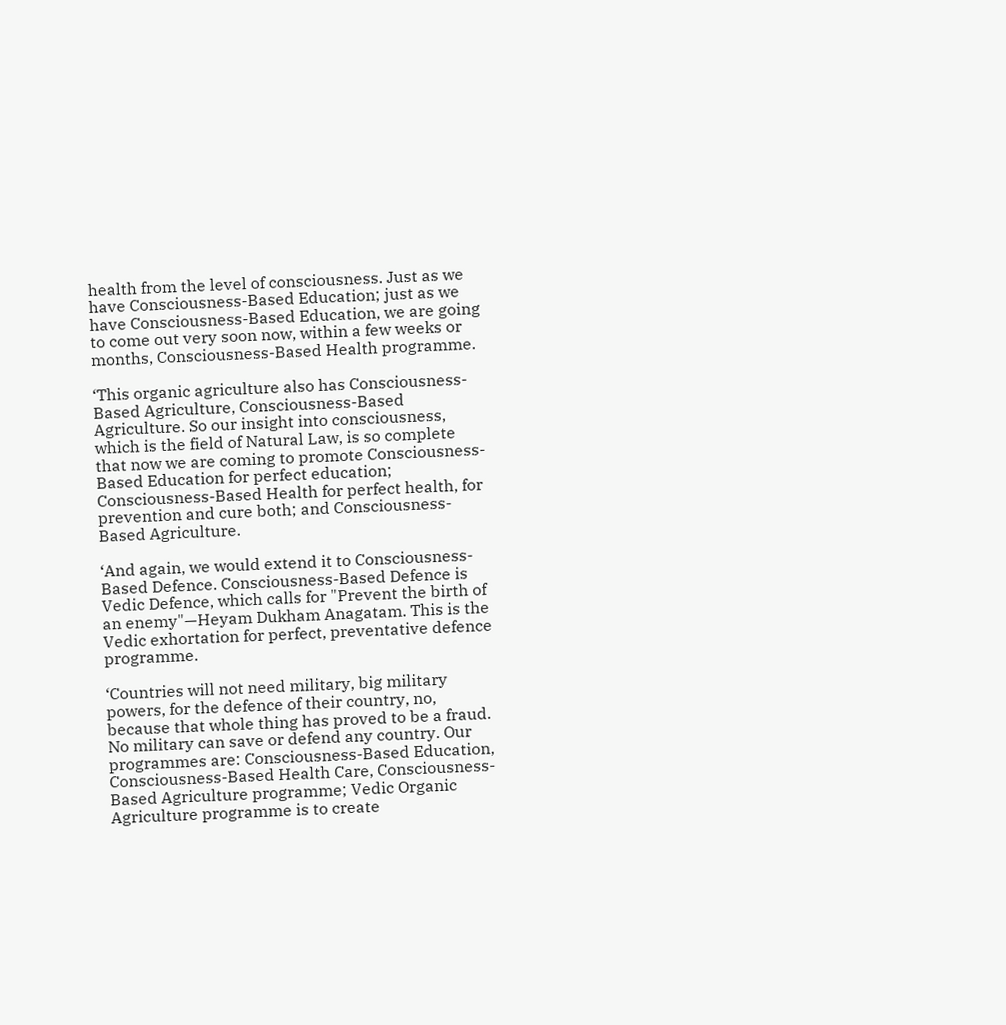health from the level of consciousness. Just as we have Consciousness-Based Education; just as we have Consciousness-Based Education, we are going to come out very soon now, within a few weeks or months, Consciousness-Based Health programme.

‘This organic agriculture also has Consciousness-Based Agriculture, Consciousness-Based Agriculture. So our insight into consciousness, which is the field of Natural Law, is so complete that now we are coming to promote Consciousness-Based Education for perfect education; Consciousness-Based Health for perfect health, for prevention and cure both; and Consciousness-Based Agriculture.

‘And again, we would extend it to Consciousness-Based Defence. Consciousness-Based Defence is Vedic Defence, which calls for "Prevent the birth of an enemy"—Heyam Dukham Anagatam. This is the Vedic exhortation for perfect, preventative defence programme.

‘Countries will not need military, big military powers, for the defence of their country, no, because that whole thing has proved to be a fraud. No military can save or defend any country. Our programmes are: Consciousness-Based Education, Consciousness-Based Health Care, Consciousness-Based Agriculture programme; Vedic Organic Agriculture programme is to create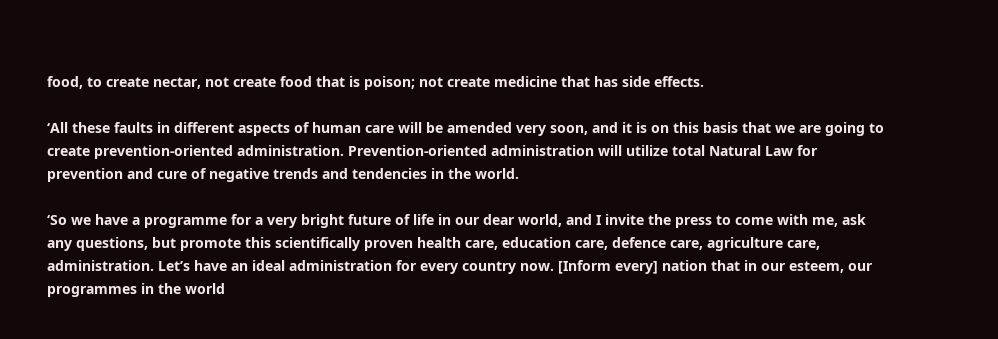food, to create nectar, not create food that is poison; not create medicine that has side effects.

‘All these faults in different aspects of human care will be amended very soon, and it is on this basis that we are going to create prevention-oriented administration. Prevention-oriented administration will utilize total Natural Law for prevention and cure of negative trends and tendencies in the world.

‘So we have a programme for a very bright future of life in our dear world, and I invite the press to come with me, ask any questions, but promote this scientifically proven health care, education care, defence care, agriculture care, administration. Let’s have an ideal administration for every country now. [Inform every] nation that in our esteem, our programmes in the world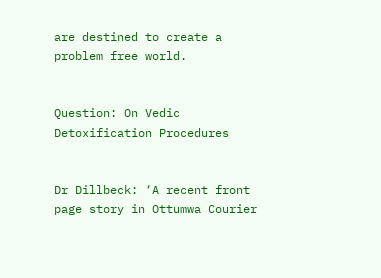are destined to create a problem free world.


Question: On Vedic Detoxification Procedures


Dr Dillbeck: ‘A recent front page story in Ottumwa Courier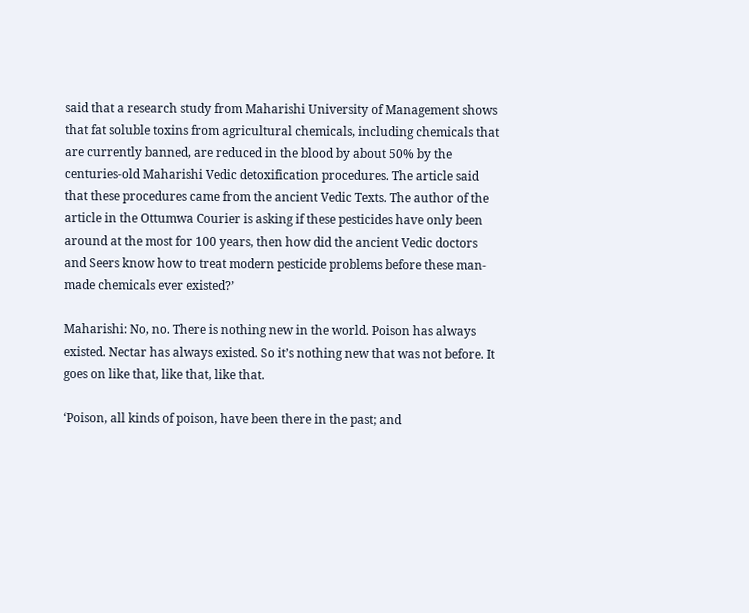said that a research study from Maharishi University of Management shows that fat soluble toxins from agricultural chemicals, including chemicals that are currently banned, are reduced in the blood by about 50% by the centuries-old Maharishi Vedic detoxification procedures. The article said that these procedures came from the ancient Vedic Texts. The author of the article in the Ottumwa Courier is asking if these pesticides have only been around at the most for 100 years, then how did the ancient Vedic doctors and Seers know how to treat modern pesticide problems before these man-made chemicals ever existed?’

Maharishi: No, no. There is nothing new in the world. Poison has always existed. Nectar has always existed. So it’s nothing new that was not before. It goes on like that, like that, like that.

‘Poison, all kinds of poison, have been there in the past; and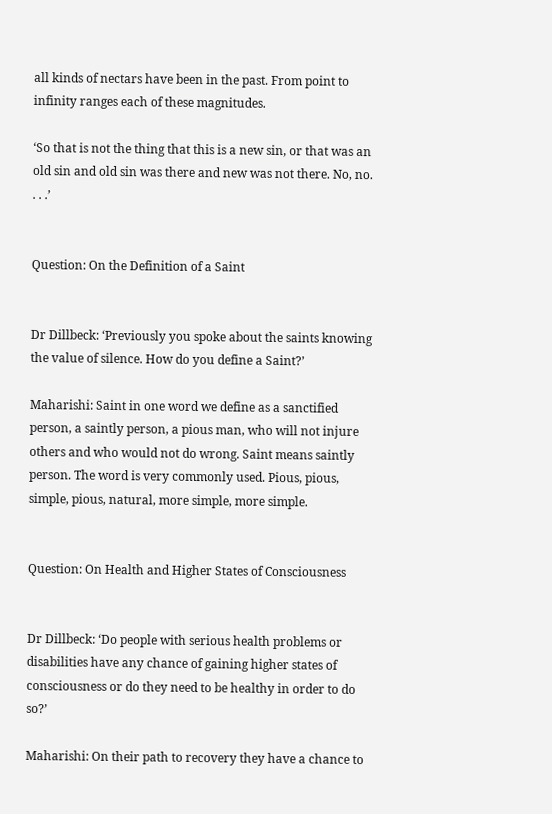all kinds of nectars have been in the past. From point to infinity ranges each of these magnitudes.

‘So that is not the thing that this is a new sin, or that was an old sin and old sin was there and new was not there. No, no. . . .’


Question: On the Definition of a Saint


Dr Dillbeck: ‘Previously you spoke about the saints knowing the value of silence. How do you define a Saint?’

Maharishi: Saint in one word we define as a sanctified person, a saintly person, a pious man, who will not injure others and who would not do wrong. Saint means saintly person. The word is very commonly used. Pious, pious, simple, pious, natural, more simple, more simple.


Question: On Health and Higher States of Consciousness


Dr Dillbeck: ‘Do people with serious health problems or disabilities have any chance of gaining higher states of consciousness or do they need to be healthy in order to do so?’

Maharishi: On their path to recovery they have a chance to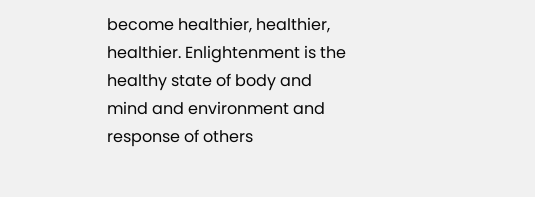become healthier, healthier, healthier. Enlightenment is the healthy state of body and mind and environment and response of others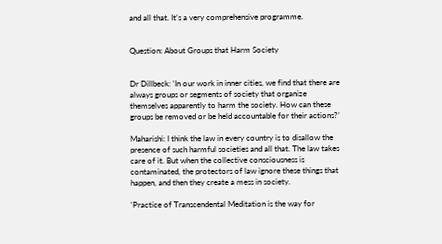and all that. It’s a very comprehensive programme.


Question: About Groups that Harm Society


Dr Dillbeck: ‘In our work in inner cities, we find that there are always groups or segments of society that organize themselves apparently to harm the society. How can these groups be removed or be held accountable for their actions?’

Maharishi: I think the law in every country is to disallow the presence of such harmful societies and all that. The law takes care of it. But when the collective consciousness is contaminated, the protectors of law ignore these things that happen, and then they create a mess in society.

‘Practice of Transcendental Meditation is the way for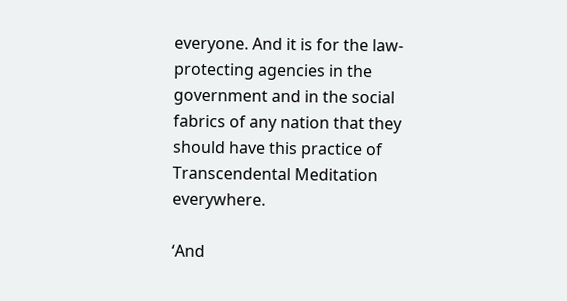everyone. And it is for the law-protecting agencies in the government and in the social fabrics of any nation that they should have this practice of Transcendental Meditation everywhere.

‘And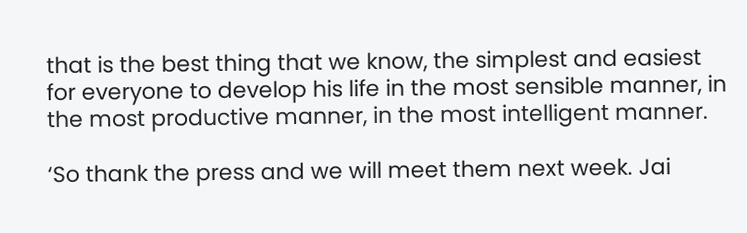that is the best thing that we know, the simplest and easiest for everyone to develop his life in the most sensible manner, in the most productive manner, in the most intelligent manner.

‘So thank the press and we will meet them next week. Jai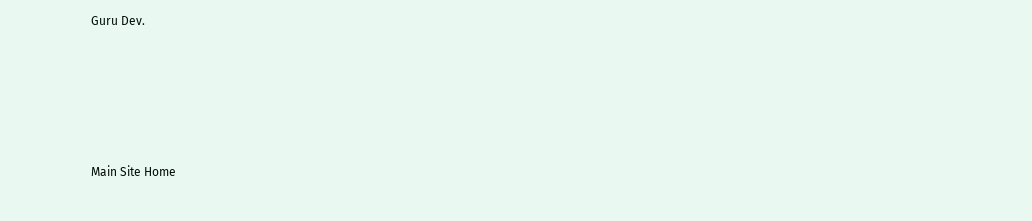Guru Dev.









Main Site Home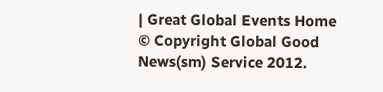| Great Global Events Home
© Copyright Global Good News(sm) Service 2012.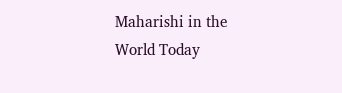Maharishi in the World Today